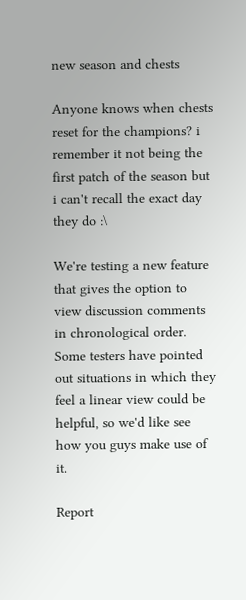new season and chests

Anyone knows when chests reset for the champions? i remember it not being the first patch of the season but i can't recall the exact day they do :\

We're testing a new feature that gives the option to view discussion comments in chronological order. Some testers have pointed out situations in which they feel a linear view could be helpful, so we'd like see how you guys make use of it.

Report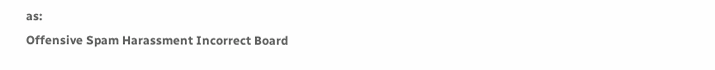as:
Offensive Spam Harassment Incorrect Board